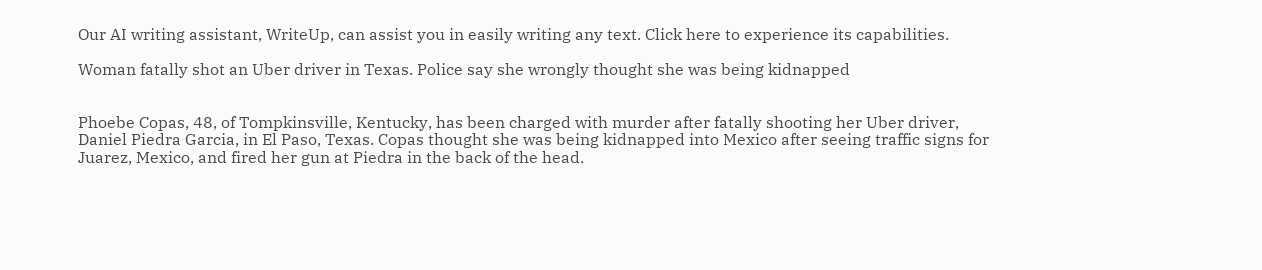Our AI writing assistant, WriteUp, can assist you in easily writing any text. Click here to experience its capabilities.

Woman fatally shot an Uber driver in Texas. Police say she wrongly thought she was being kidnapped


Phoebe Copas, 48, of Tompkinsville, Kentucky, has been charged with murder after fatally shooting her Uber driver, Daniel Piedra Garcia, in El Paso, Texas. Copas thought she was being kidnapped into Mexico after seeing traffic signs for Juarez, Mexico, and fired her gun at Piedra in the back of the head.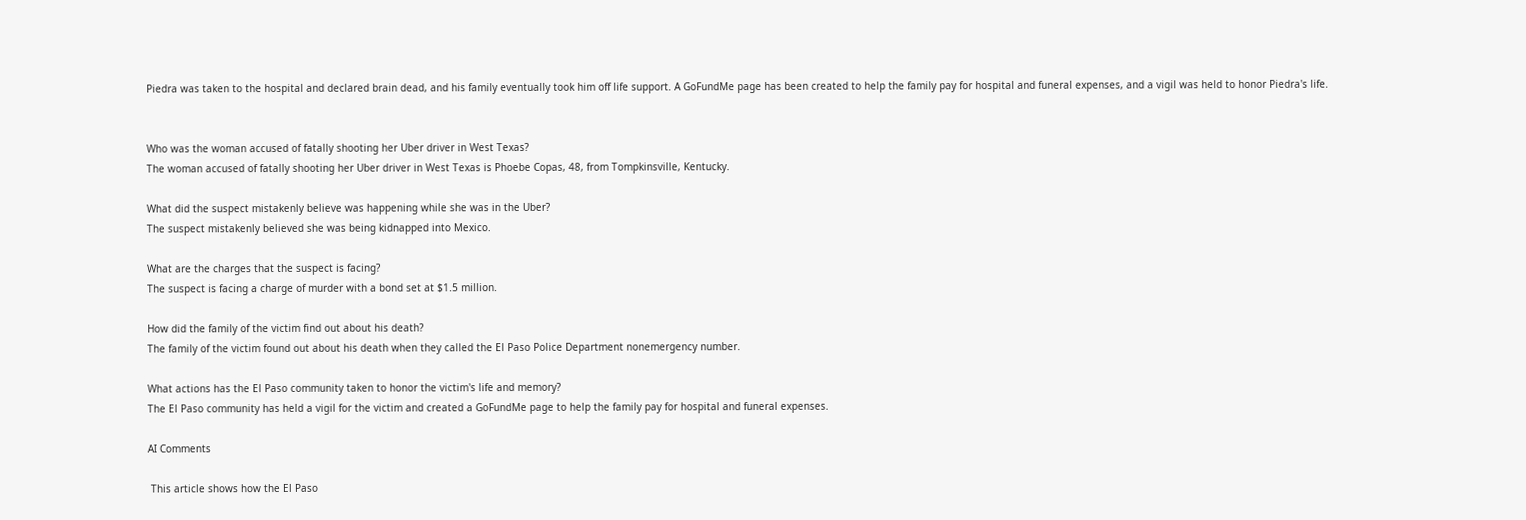Piedra was taken to the hospital and declared brain dead, and his family eventually took him off life support. A GoFundMe page has been created to help the family pay for hospital and funeral expenses, and a vigil was held to honor Piedra's life.


Who was the woman accused of fatally shooting her Uber driver in West Texas?
The woman accused of fatally shooting her Uber driver in West Texas is Phoebe Copas, 48, from Tompkinsville, Kentucky.

What did the suspect mistakenly believe was happening while she was in the Uber?
The suspect mistakenly believed she was being kidnapped into Mexico.

What are the charges that the suspect is facing?
The suspect is facing a charge of murder with a bond set at $1.5 million.

How did the family of the victim find out about his death?
The family of the victim found out about his death when they called the El Paso Police Department nonemergency number.

What actions has the El Paso community taken to honor the victim's life and memory?
The El Paso community has held a vigil for the victim and created a GoFundMe page to help the family pay for hospital and funeral expenses.

AI Comments

 This article shows how the El Paso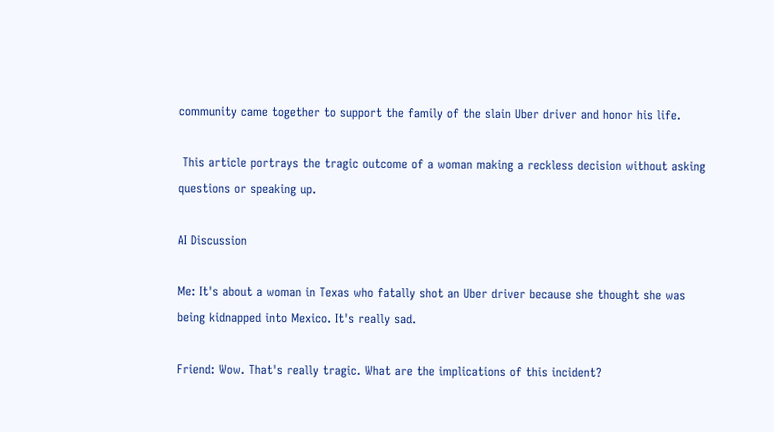community came together to support the family of the slain Uber driver and honor his life.

 This article portrays the tragic outcome of a woman making a reckless decision without asking questions or speaking up.

AI Discussion

Me: It's about a woman in Texas who fatally shot an Uber driver because she thought she was being kidnapped into Mexico. It's really sad.

Friend: Wow. That's really tragic. What are the implications of this incident?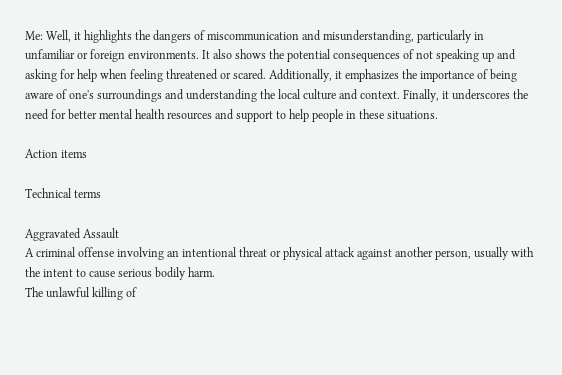Me: Well, it highlights the dangers of miscommunication and misunderstanding, particularly in unfamiliar or foreign environments. It also shows the potential consequences of not speaking up and asking for help when feeling threatened or scared. Additionally, it emphasizes the importance of being aware of one's surroundings and understanding the local culture and context. Finally, it underscores the need for better mental health resources and support to help people in these situations.

Action items

Technical terms

Aggravated Assault
A criminal offense involving an intentional threat or physical attack against another person, usually with the intent to cause serious bodily harm.
The unlawful killing of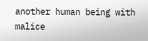another human being with malice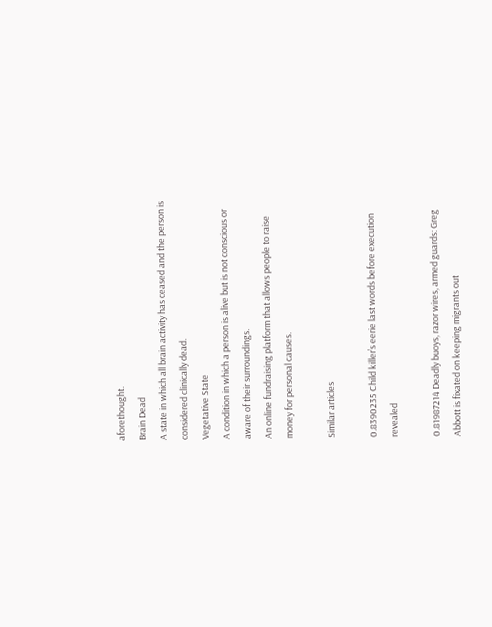aforethought.
Brain Dead
A state in which all brain activity has ceased and the person is considered clinically dead.
Vegetative State
A condition in which a person is alive but is not conscious or aware of their surroundings.
An online fundraising platform that allows people to raise money for personal causes.

Similar articles

0.8390235 Child killer’s eerie last words before execution revealed

0.81987214 Deadly buoys, razor wires, armed guards: Greg Abbott is fixated on keeping migrants out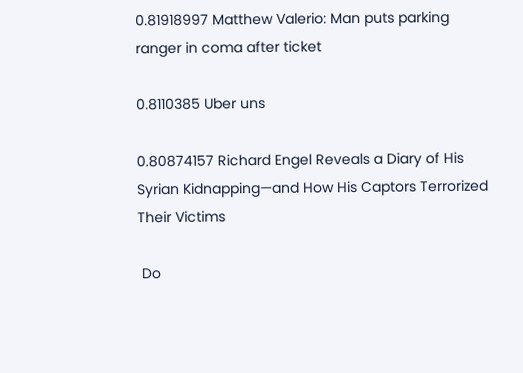0.81918997 Matthew Valerio: Man puts parking ranger in coma after ticket

0.8110385 Uber uns

0.80874157 Richard Engel Reveals a Diary of His Syrian Kidnapping—and How His Captors Terrorized Their Victims

 Do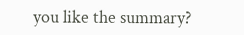you like the summary?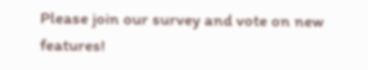Please join our survey and vote on new features!